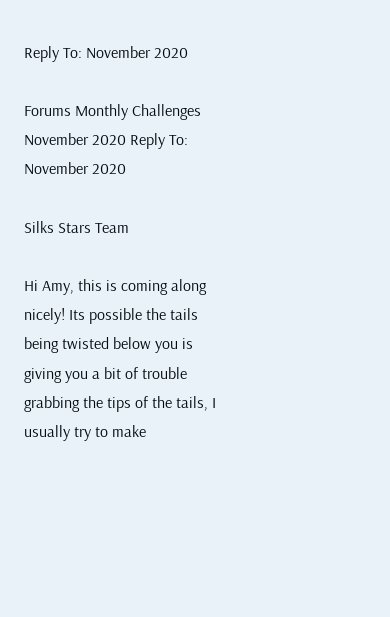Reply To: November 2020

Forums Monthly Challenges November 2020 Reply To: November 2020

Silks Stars Team

Hi Amy, this is coming along nicely! Its possible the tails being twisted below you is giving you a bit of trouble grabbing the tips of the tails, I usually try to make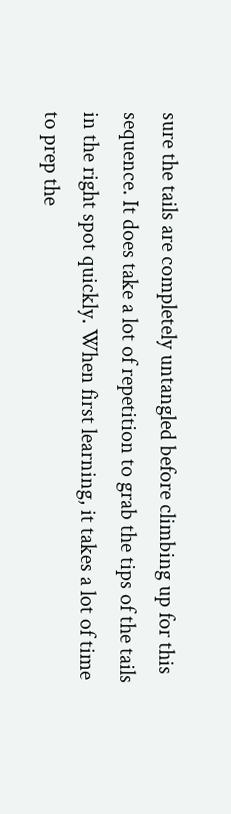sure the tails are completely untangled before climbing up for this sequence. It does take a lot of repetition to grab the tips of the tails in the right spot quickly. When first learning, it takes a lot of time to prep the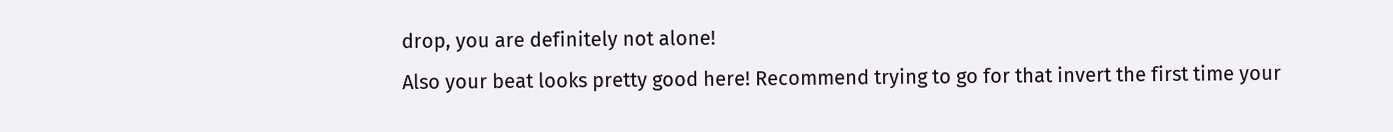drop, you are definitely not alone!
Also your beat looks pretty good here! Recommend trying to go for that invert the first time your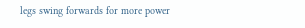legs swing forwards for more power